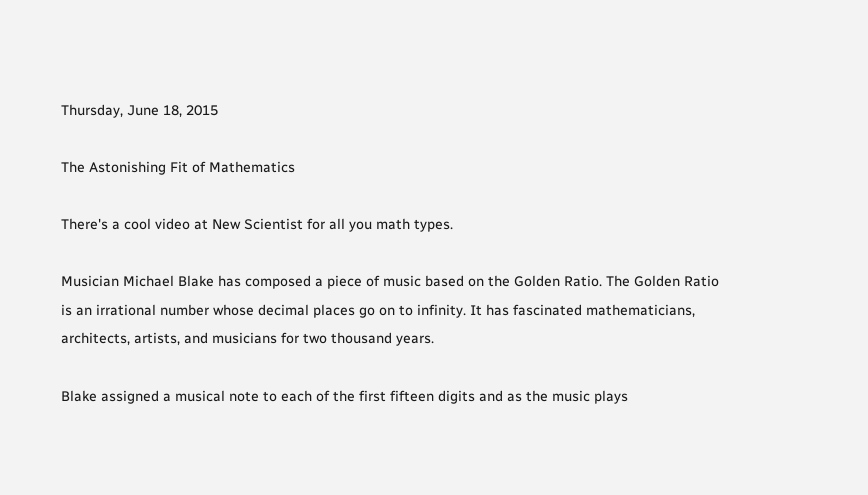Thursday, June 18, 2015

The Astonishing Fit of Mathematics

There's a cool video at New Scientist for all you math types.

Musician Michael Blake has composed a piece of music based on the Golden Ratio. The Golden Ratio is an irrational number whose decimal places go on to infinity. It has fascinated mathematicians, architects, artists, and musicians for two thousand years.

Blake assigned a musical note to each of the first fifteen digits and as the music plays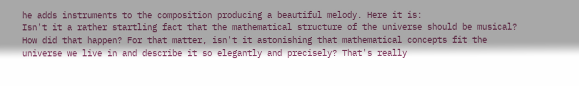he adds instruments to the composition producing a beautiful melody. Here it is:
Isn't it a rather startling fact that the mathematical structure of the universe should be musical? How did that happen? For that matter, isn't it astonishing that mathematical concepts fit the universe we live in and describe it so elegantly and precisely? That's really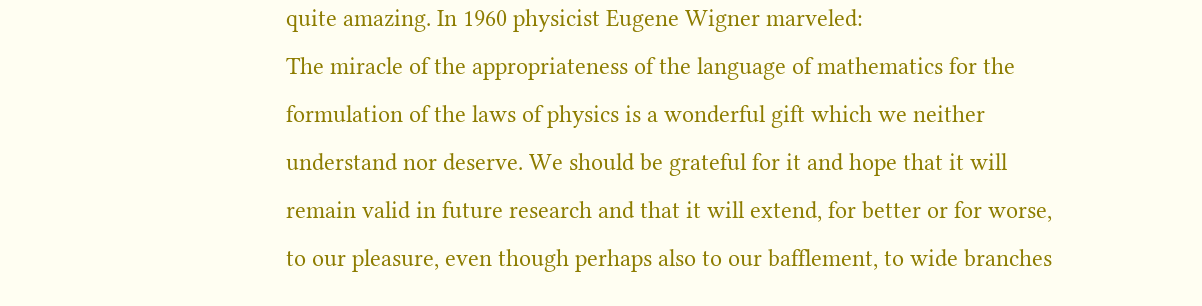quite amazing. In 1960 physicist Eugene Wigner marveled:
The miracle of the appropriateness of the language of mathematics for the formulation of the laws of physics is a wonderful gift which we neither understand nor deserve. We should be grateful for it and hope that it will remain valid in future research and that it will extend, for better or for worse, to our pleasure, even though perhaps also to our bafflement, to wide branches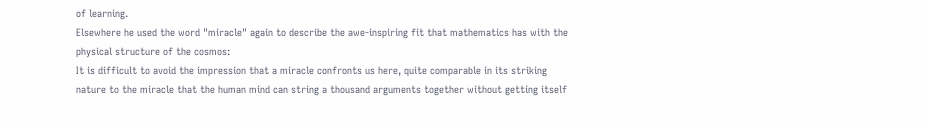of learning.
Elsewhere he used the word "miracle" again to describe the awe-inspiring fit that mathematics has with the physical structure of the cosmos:
It is difficult to avoid the impression that a miracle confronts us here, quite comparable in its striking nature to the miracle that the human mind can string a thousand arguments together without getting itself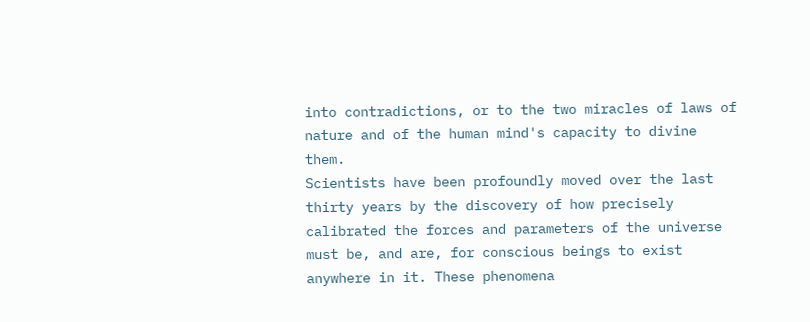into contradictions, or to the two miracles of laws of nature and of the human mind's capacity to divine them.
Scientists have been profoundly moved over the last thirty years by the discovery of how precisely calibrated the forces and parameters of the universe must be, and are, for conscious beings to exist anywhere in it. These phenomena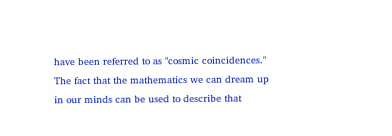have been referred to as "cosmic coincidences." The fact that the mathematics we can dream up in our minds can be used to describe that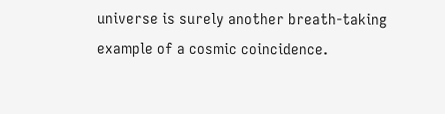universe is surely another breath-taking example of a cosmic coincidence.